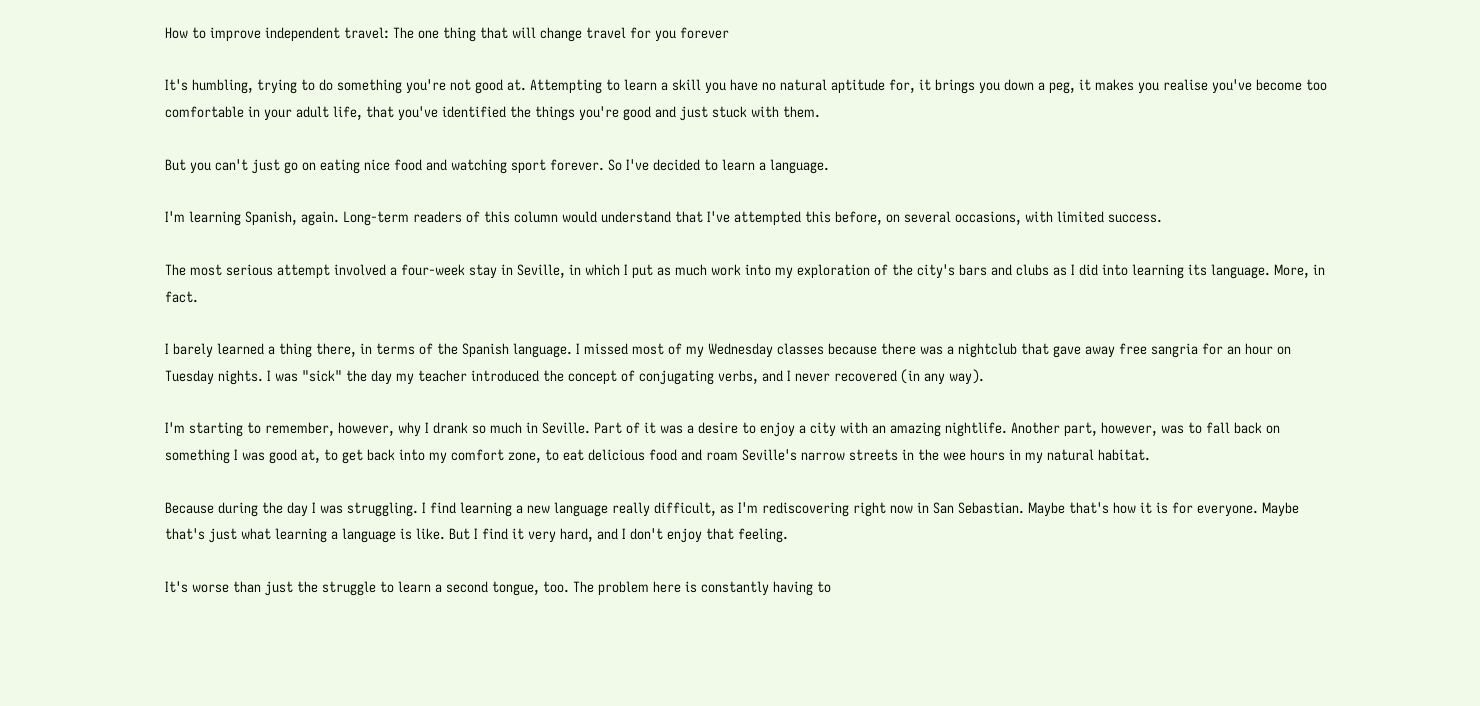How to improve independent travel: The one thing that will change travel for you forever

It's humbling, trying to do something you're not good at. Attempting to learn a skill you have no natural aptitude for, it brings you down a peg, it makes you realise you've become too comfortable in your adult life, that you've identified the things you're good and just stuck with them.

But you can't just go on eating nice food and watching sport forever. So I've decided to learn a language.

I'm learning Spanish, again. Long-term readers of this column would understand that I've attempted this before, on several occasions, with limited success.

The most serious attempt involved a four-week stay in Seville, in which I put as much work into my exploration of the city's bars and clubs as I did into learning its language. More, in fact.

I barely learned a thing there, in terms of the Spanish language. I missed most of my Wednesday classes because there was a nightclub that gave away free sangria for an hour on Tuesday nights. I was "sick" the day my teacher introduced the concept of conjugating verbs, and I never recovered (in any way).

I'm starting to remember, however, why I drank so much in Seville. Part of it was a desire to enjoy a city with an amazing nightlife. Another part, however, was to fall back on something I was good at, to get back into my comfort zone, to eat delicious food and roam Seville's narrow streets in the wee hours in my natural habitat.

Because during the day I was struggling. I find learning a new language really difficult, as I'm rediscovering right now in San Sebastian. Maybe that's how it is for everyone. Maybe that's just what learning a language is like. But I find it very hard, and I don't enjoy that feeling.

It's worse than just the struggle to learn a second tongue, too. The problem here is constantly having to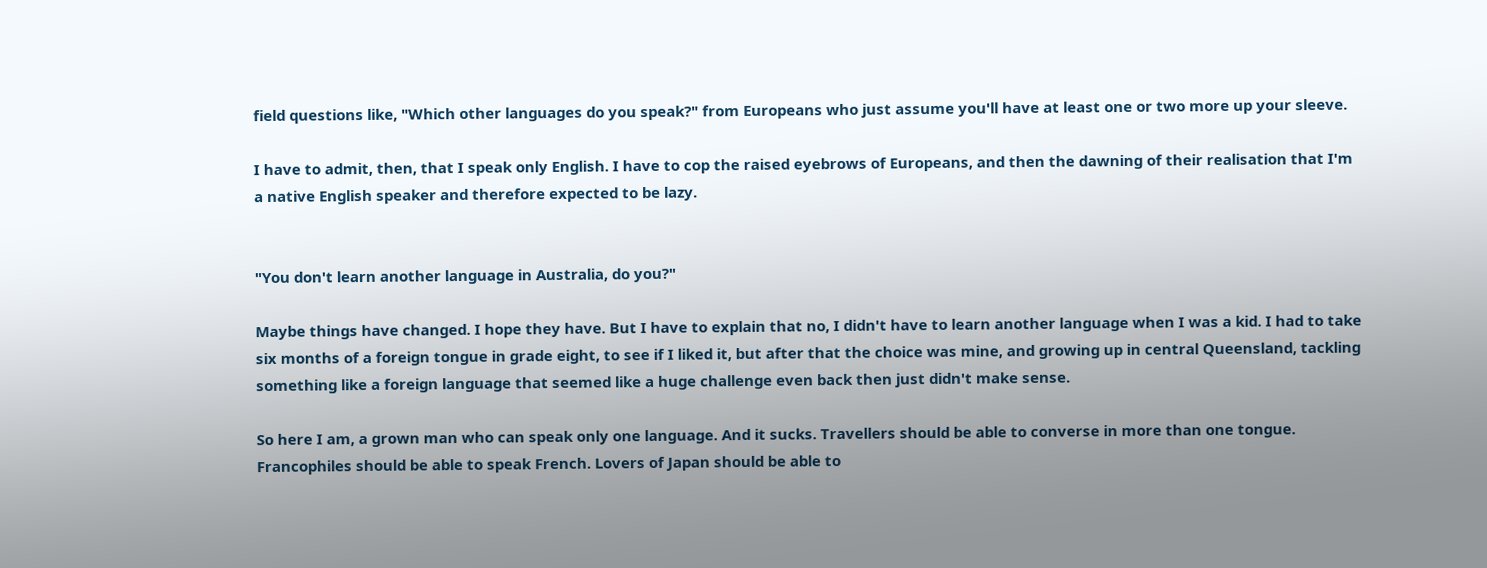field questions like, "Which other languages do you speak?" from Europeans who just assume you'll have at least one or two more up your sleeve.

I have to admit, then, that I speak only English. I have to cop the raised eyebrows of Europeans, and then the dawning of their realisation that I'm a native English speaker and therefore expected to be lazy.


"You don't learn another language in Australia, do you?"

Maybe things have changed. I hope they have. But I have to explain that no, I didn't have to learn another language when I was a kid. I had to take six months of a foreign tongue in grade eight, to see if I liked it, but after that the choice was mine, and growing up in central Queensland, tackling something like a foreign language that seemed like a huge challenge even back then just didn't make sense.

So here I am, a grown man who can speak only one language. And it sucks. Travellers should be able to converse in more than one tongue. Francophiles should be able to speak French. Lovers of Japan should be able to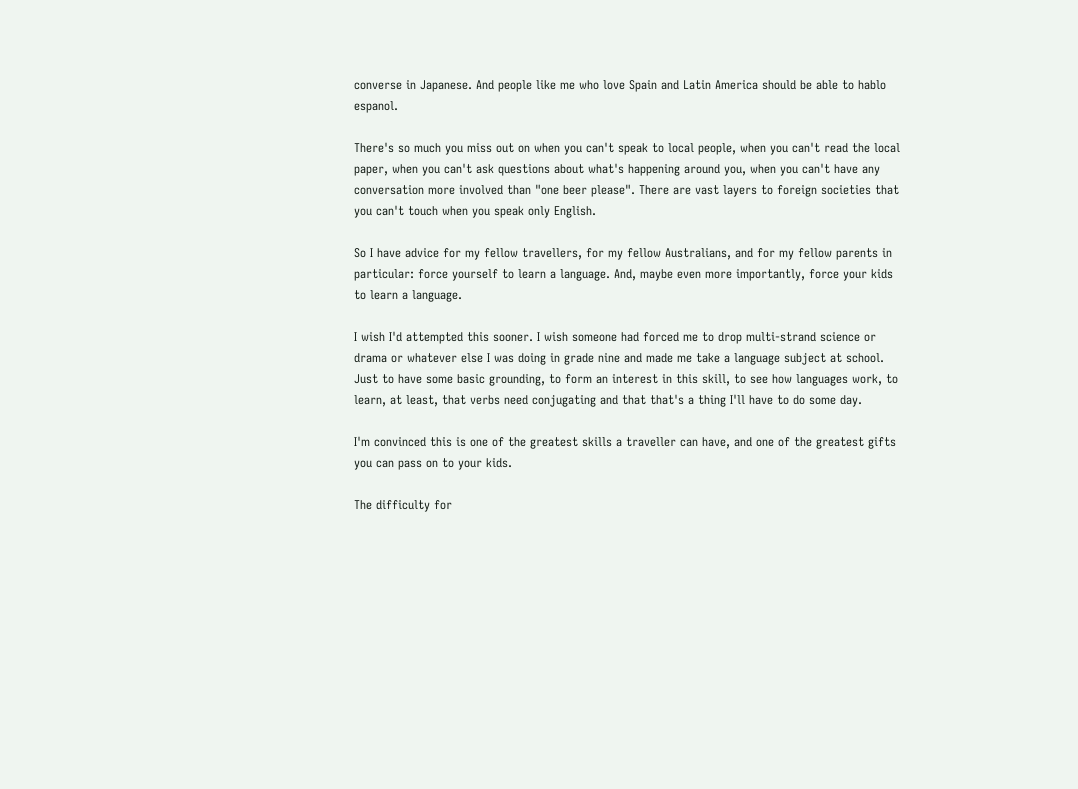converse in Japanese. And people like me who love Spain and Latin America should be able to hablo espanol.

There's so much you miss out on when you can't speak to local people, when you can't read the local paper, when you can't ask questions about what's happening around you, when you can't have any conversation more involved than "one beer please". There are vast layers to foreign societies that you can't touch when you speak only English.

So I have advice for my fellow travellers, for my fellow Australians, and for my fellow parents in particular: force yourself to learn a language. And, maybe even more importantly, force your kids to learn a language.

I wish I'd attempted this sooner. I wish someone had forced me to drop multi-strand science or drama or whatever else I was doing in grade nine and made me take a language subject at school. Just to have some basic grounding, to form an interest in this skill, to see how languages work, to learn, at least, that verbs need conjugating and that that's a thing I'll have to do some day.

I'm convinced this is one of the greatest skills a traveller can have, and one of the greatest gifts you can pass on to your kids.

The difficulty for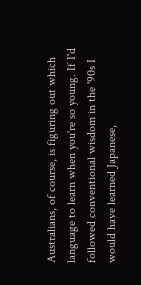Australians, of course, is figuring out which language to learn when you're so young. If I'd followed conventional wisdom in the '90s I would have learned Japanese,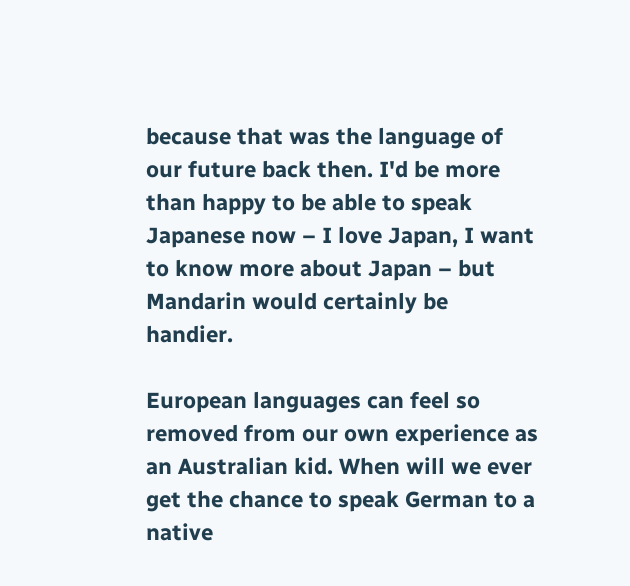because that was the language of our future back then. I'd be more than happy to be able to speak Japanese now – I love Japan, I want to know more about Japan – but Mandarin would certainly be handier.

European languages can feel so removed from our own experience as an Australian kid. When will we ever get the chance to speak German to a native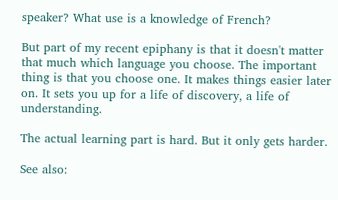speaker? What use is a knowledge of French?

But part of my recent epiphany is that it doesn't matter that much which language you choose. The important thing is that you choose one. It makes things easier later on. It sets you up for a life of discovery, a life of understanding.

The actual learning part is hard. But it only gets harder.

See also: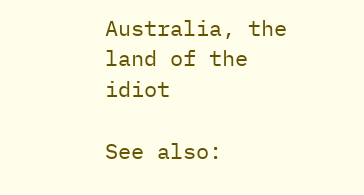Australia, the land of the idiot

See also: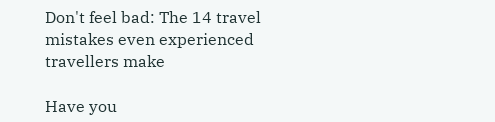Don't feel bad: The 14 travel mistakes even experienced travellers make

Have you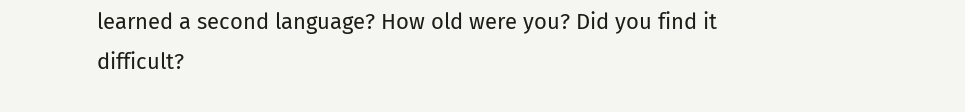learned a second language? How old were you? Did you find it difficult?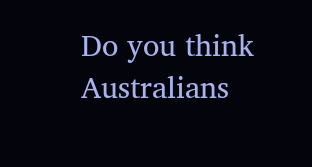Do you think Australians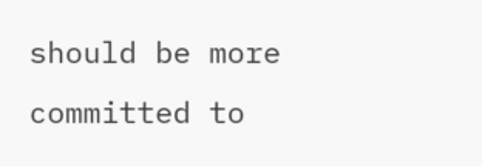should be more committed to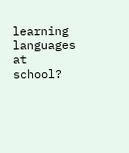learning languages at school?